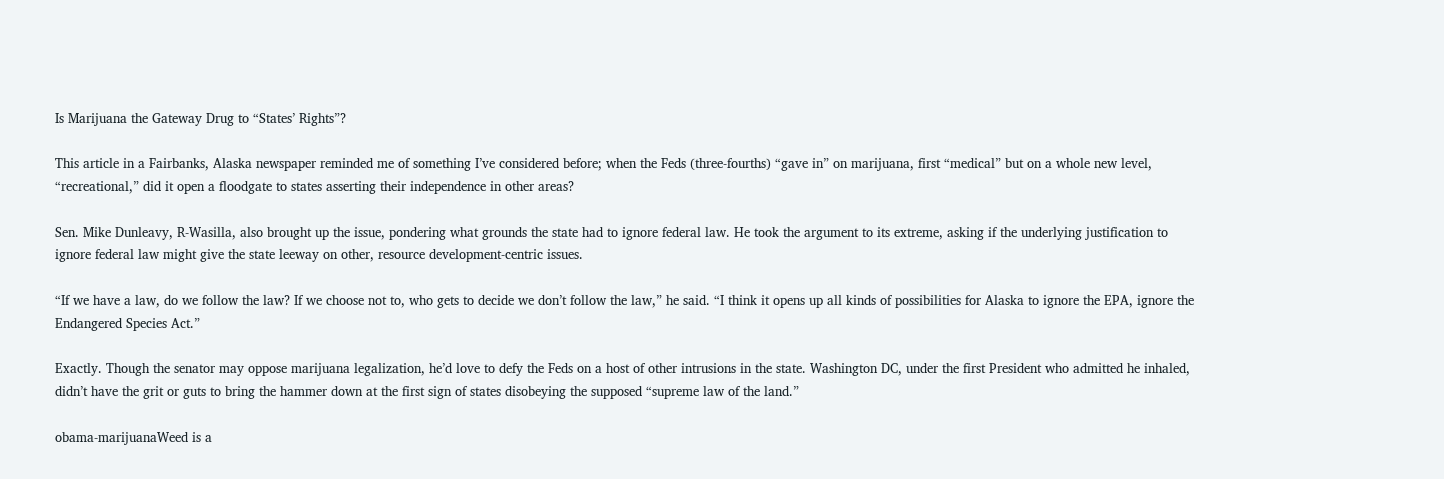Is Marijuana the Gateway Drug to “States’ Rights”?

This article in a Fairbanks, Alaska newspaper reminded me of something I’ve considered before; when the Feds (three-fourths) “gave in” on marijuana, first “medical” but on a whole new level, “recreational,” did it open a floodgate to states asserting their independence in other areas?

Sen. Mike Dunleavy, R-Wasilla, also brought up the issue, pondering what grounds the state had to ignore federal law. He took the argument to its extreme, asking if the underlying justification to ignore federal law might give the state leeway on other, resource development-centric issues.

“If we have a law, do we follow the law? If we choose not to, who gets to decide we don’t follow the law,” he said. “I think it opens up all kinds of possibilities for Alaska to ignore the EPA, ignore the Endangered Species Act.”

Exactly. Though the senator may oppose marijuana legalization, he’d love to defy the Feds on a host of other intrusions in the state. Washington DC, under the first President who admitted he inhaled, didn’t have the grit or guts to bring the hammer down at the first sign of states disobeying the supposed “supreme law of the land.”

obama-marijuanaWeed is a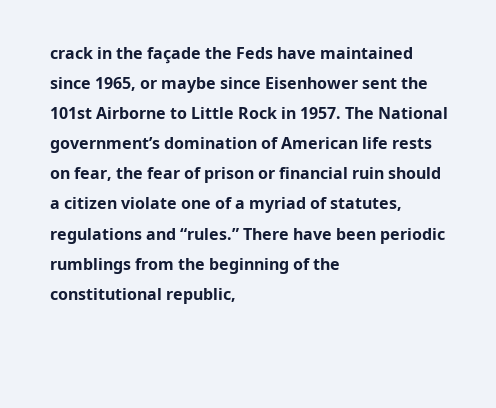crack in the façade the Feds have maintained since 1965, or maybe since Eisenhower sent the 101st Airborne to Little Rock in 1957. The National government’s domination of American life rests on fear, the fear of prison or financial ruin should a citizen violate one of a myriad of statutes, regulations and “rules.” There have been periodic rumblings from the beginning of the constitutional republic,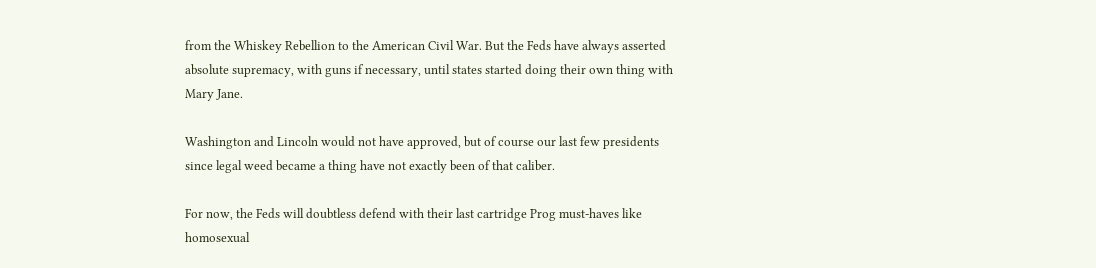from the Whiskey Rebellion to the American Civil War. But the Feds have always asserted absolute supremacy, with guns if necessary, until states started doing their own thing with Mary Jane.

Washington and Lincoln would not have approved, but of course our last few presidents since legal weed became a thing have not exactly been of that caliber.

For now, the Feds will doubtless defend with their last cartridge Prog must-haves like homosexual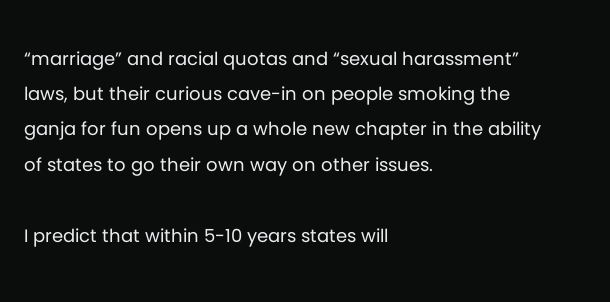“marriage” and racial quotas and “sexual harassment” laws, but their curious cave-in on people smoking the ganja for fun opens up a whole new chapter in the ability of states to go their own way on other issues.

I predict that within 5-10 years states will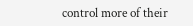control more of their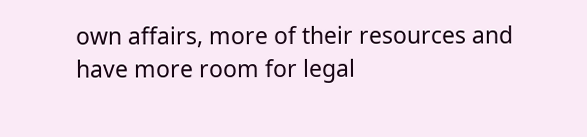own affairs, more of their resources and have more room for legal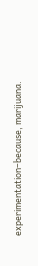experimentation–because, marijuana.